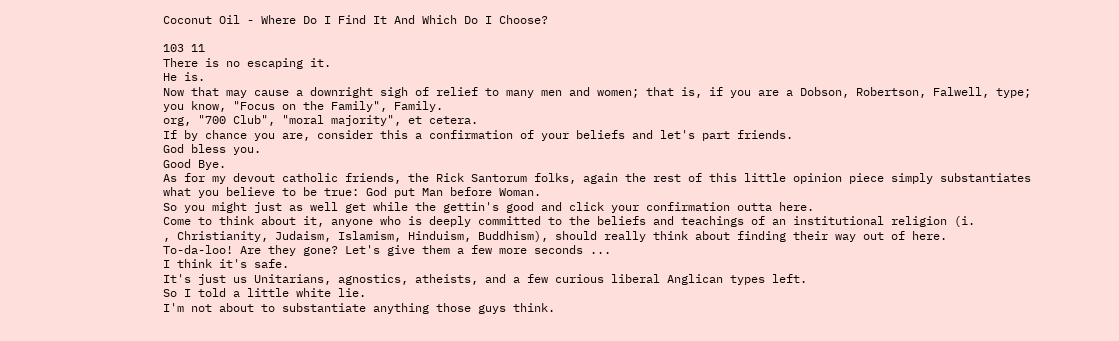Coconut Oil - Where Do I Find It And Which Do I Choose?

103 11
There is no escaping it.
He is.
Now that may cause a downright sigh of relief to many men and women; that is, if you are a Dobson, Robertson, Falwell, type; you know, "Focus on the Family", Family.
org, "700 Club", "moral majority", et cetera.
If by chance you are, consider this a confirmation of your beliefs and let's part friends.
God bless you.
Good Bye.
As for my devout catholic friends, the Rick Santorum folks, again the rest of this little opinion piece simply substantiates what you believe to be true: God put Man before Woman.
So you might just as well get while the gettin's good and click your confirmation outta here.
Come to think about it, anyone who is deeply committed to the beliefs and teachings of an institutional religion (i.
, Christianity, Judaism, Islamism, Hinduism, Buddhism), should really think about finding their way out of here.
To-da-loo! Are they gone? Let's give them a few more seconds ...
I think it's safe.
It's just us Unitarians, agnostics, atheists, and a few curious liberal Anglican types left.
So I told a little white lie.
I'm not about to substantiate anything those guys think.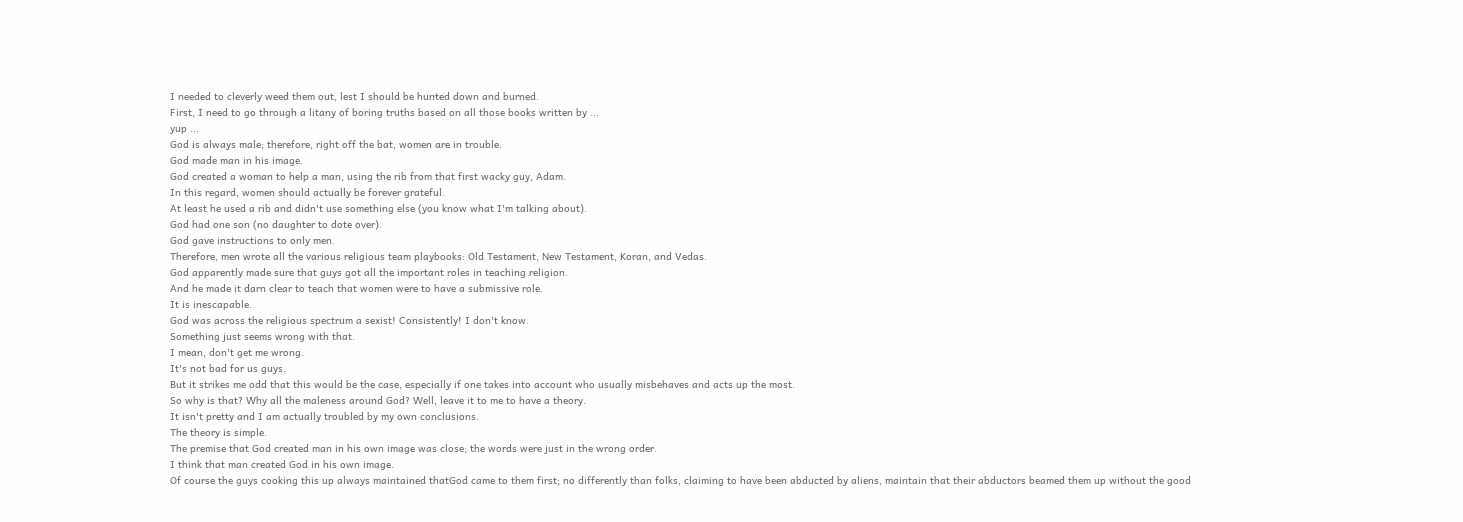I needed to cleverly weed them out, lest I should be hunted down and burned.
First, I need to go through a litany of boring truths based on all those books written by ...
yup ...
God is always male; therefore, right off the bat, women are in trouble.
God made man in his image.
God created a woman to help a man, using the rib from that first wacky guy, Adam.
In this regard, women should actually be forever grateful.
At least he used a rib and didn't use something else (you know what I'm talking about).
God had one son (no daughter to dote over).
God gave instructions to only men.
Therefore, men wrote all the various religious team playbooks: Old Testament, New Testament, Koran, and Vedas.
God apparently made sure that guys got all the important roles in teaching religion.
And he made it darn clear to teach that women were to have a submissive role.
It is inescapable.
God was across the religious spectrum a sexist! Consistently! I don't know.
Something just seems wrong with that.
I mean, don't get me wrong.
It's not bad for us guys.
But it strikes me odd that this would be the case, especially if one takes into account who usually misbehaves and acts up the most.
So why is that? Why all the maleness around God? Well, leave it to me to have a theory.
It isn't pretty and I am actually troubled by my own conclusions.
The theory is simple.
The premise that God created man in his own image was close; the words were just in the wrong order.
I think that man created God in his own image.
Of course the guys cooking this up always maintained thatGod came to them first; no differently than folks, claiming to have been abducted by aliens, maintain that their abductors beamed them up without the good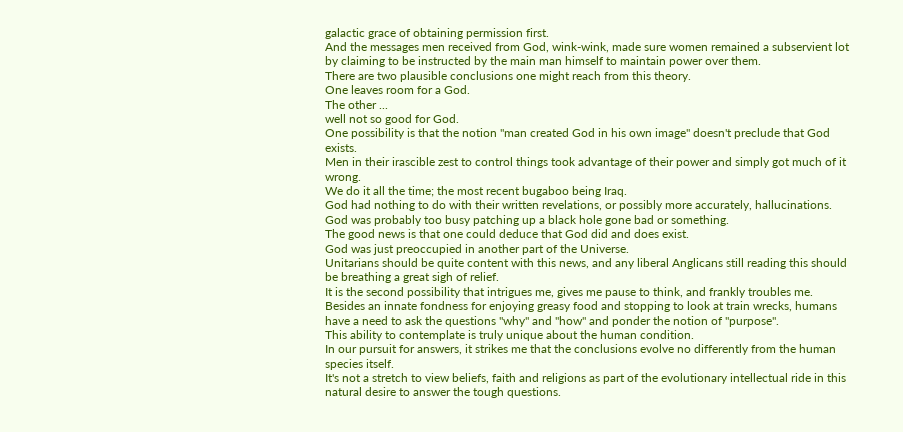galactic grace of obtaining permission first.
And the messages men received from God, wink-wink, made sure women remained a subservient lot by claiming to be instructed by the main man himself to maintain power over them.
There are two plausible conclusions one might reach from this theory.
One leaves room for a God.
The other ...
well not so good for God.
One possibility is that the notion "man created God in his own image" doesn't preclude that God exists.
Men in their irascible zest to control things took advantage of their power and simply got much of it wrong.
We do it all the time; the most recent bugaboo being Iraq.
God had nothing to do with their written revelations, or possibly more accurately, hallucinations.
God was probably too busy patching up a black hole gone bad or something.
The good news is that one could deduce that God did and does exist.
God was just preoccupied in another part of the Universe.
Unitarians should be quite content with this news, and any liberal Anglicans still reading this should be breathing a great sigh of relief.
It is the second possibility that intrigues me, gives me pause to think, and frankly troubles me.
Besides an innate fondness for enjoying greasy food and stopping to look at train wrecks, humans have a need to ask the questions "why" and "how" and ponder the notion of "purpose".
This ability to contemplate is truly unique about the human condition.
In our pursuit for answers, it strikes me that the conclusions evolve no differently from the human species itself.
It's not a stretch to view beliefs, faith and religions as part of the evolutionary intellectual ride in this natural desire to answer the tough questions.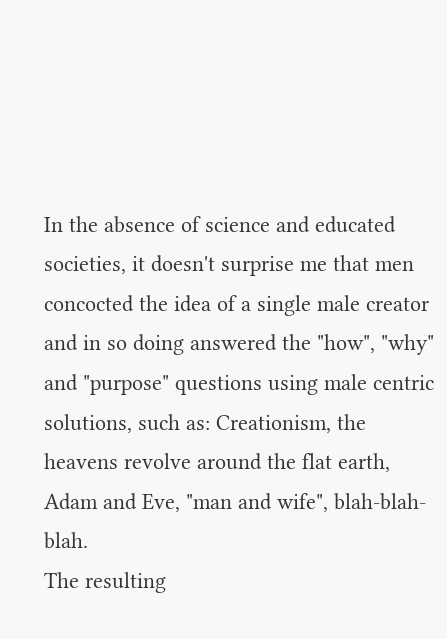In the absence of science and educated societies, it doesn't surprise me that men concocted the idea of a single male creator and in so doing answered the "how", "why" and "purpose" questions using male centric solutions, such as: Creationism, the heavens revolve around the flat earth, Adam and Eve, "man and wife", blah-blah-blah.
The resulting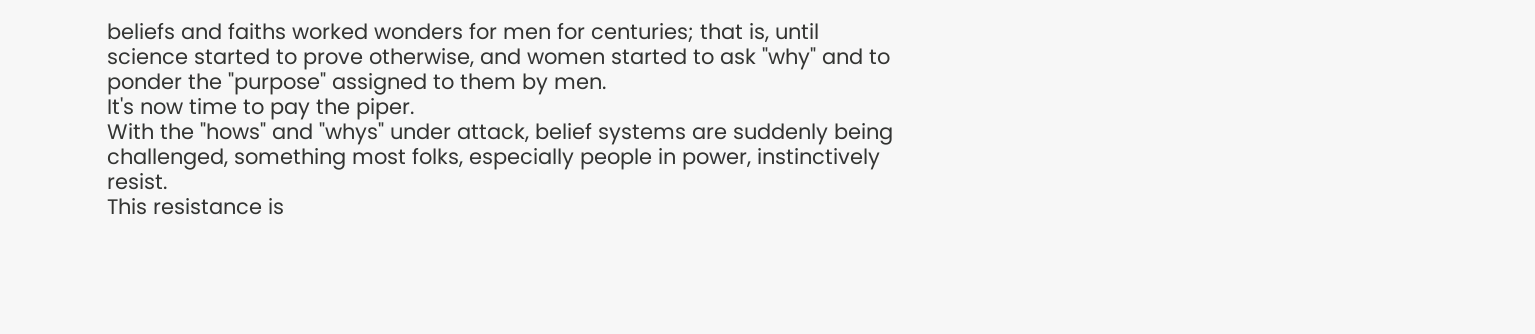beliefs and faiths worked wonders for men for centuries; that is, until science started to prove otherwise, and women started to ask "why" and to ponder the "purpose" assigned to them by men.
It's now time to pay the piper.
With the "hows" and "whys" under attack, belief systems are suddenly being challenged, something most folks, especially people in power, instinctively resist.
This resistance is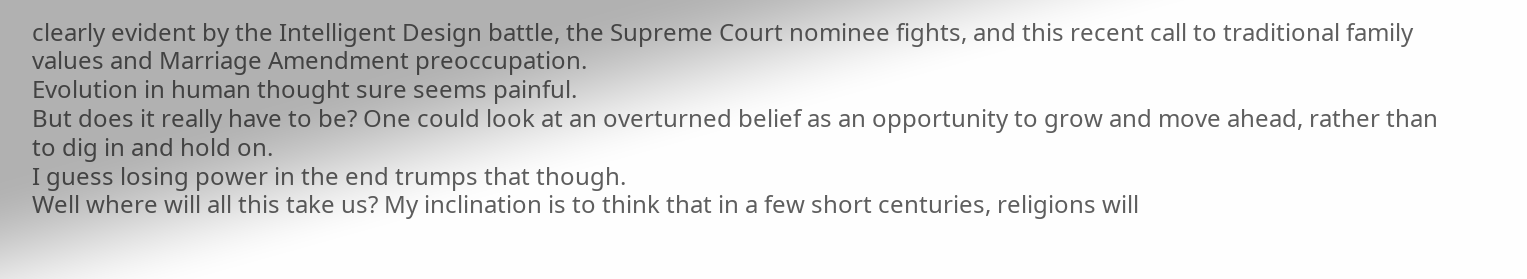clearly evident by the Intelligent Design battle, the Supreme Court nominee fights, and this recent call to traditional family values and Marriage Amendment preoccupation.
Evolution in human thought sure seems painful.
But does it really have to be? One could look at an overturned belief as an opportunity to grow and move ahead, rather than to dig in and hold on.
I guess losing power in the end trumps that though.
Well where will all this take us? My inclination is to think that in a few short centuries, religions will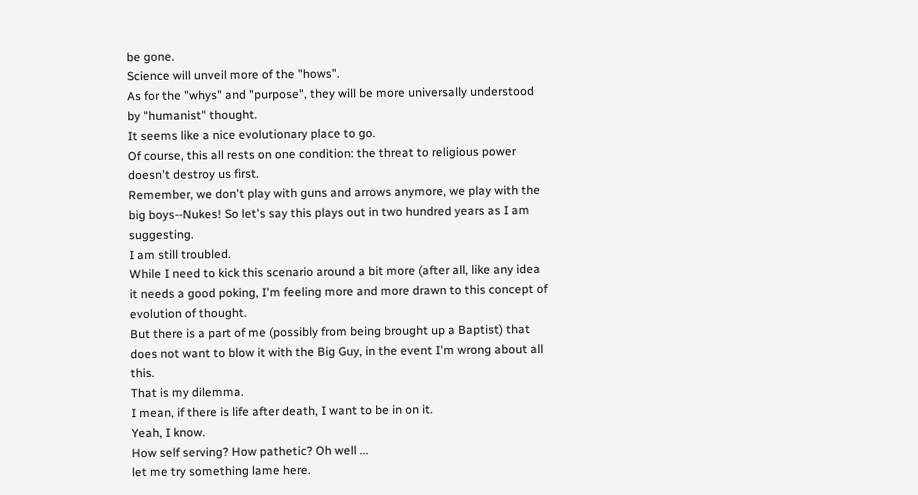be gone.
Science will unveil more of the "hows".
As for the "whys" and "purpose", they will be more universally understood by "humanist" thought.
It seems like a nice evolutionary place to go.
Of course, this all rests on one condition: the threat to religious power doesn't destroy us first.
Remember, we don't play with guns and arrows anymore, we play with the big boys--Nukes! So let's say this plays out in two hundred years as I am suggesting.
I am still troubled.
While I need to kick this scenario around a bit more (after all, like any idea it needs a good poking, I'm feeling more and more drawn to this concept of evolution of thought.
But there is a part of me (possibly from being brought up a Baptist) that does not want to blow it with the Big Guy, in the event I'm wrong about all this.
That is my dilemma.
I mean, if there is life after death, I want to be in on it.
Yeah, I know.
How self serving? How pathetic? Oh well ...
let me try something lame here.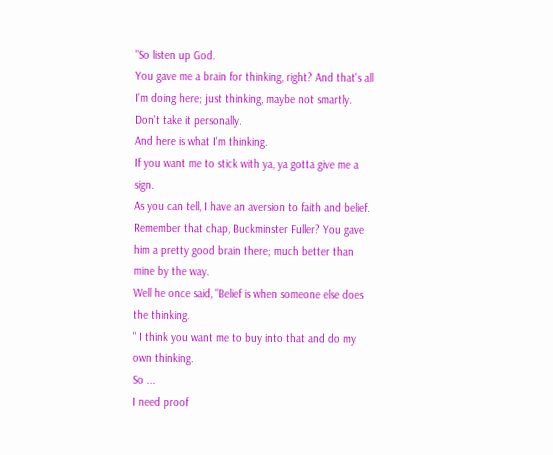"So listen up God.
You gave me a brain for thinking, right? And that's all I'm doing here; just thinking, maybe not smartly.
Don't take it personally.
And here is what I'm thinking.
If you want me to stick with ya, ya gotta give me a sign.
As you can tell, I have an aversion to faith and belief.
Remember that chap, Buckminster Fuller? You gave him a pretty good brain there; much better than mine by the way.
Well he once said, "Belief is when someone else does the thinking.
" I think you want me to buy into that and do my own thinking.
So ...
I need proof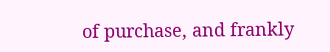of purchase, and frankly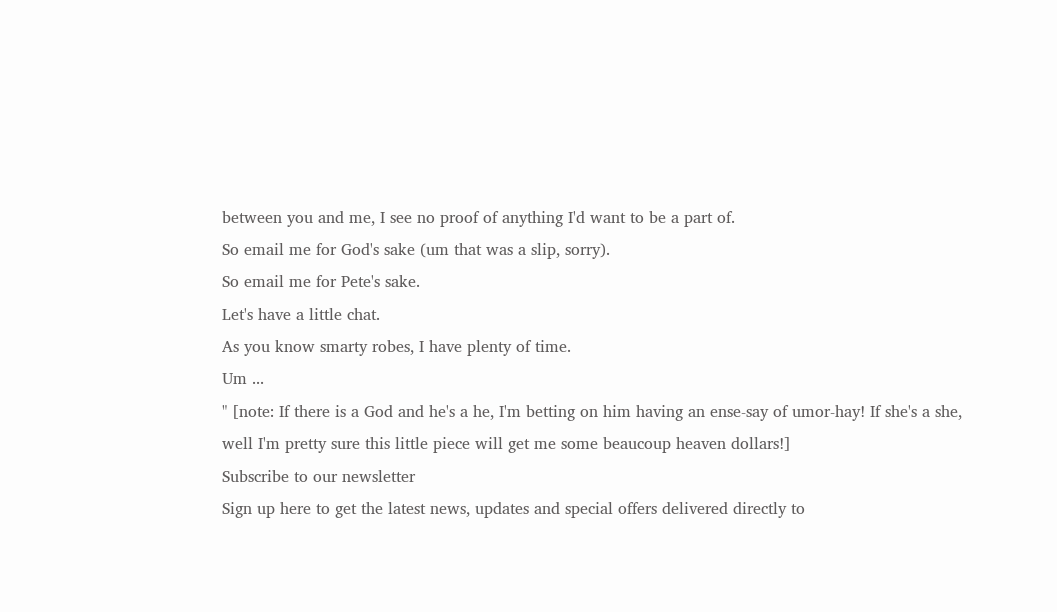between you and me, I see no proof of anything I'd want to be a part of.
So email me for God's sake (um that was a slip, sorry).
So email me for Pete's sake.
Let's have a little chat.
As you know smarty robes, I have plenty of time.
Um ...
" [note: If there is a God and he's a he, I'm betting on him having an ense-say of umor-hay! If she's a she, well I'm pretty sure this little piece will get me some beaucoup heaven dollars!]
Subscribe to our newsletter
Sign up here to get the latest news, updates and special offers delivered directly to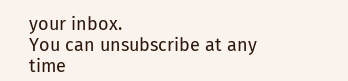your inbox.
You can unsubscribe at any time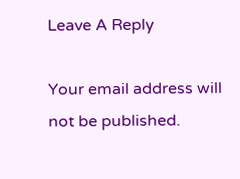Leave A Reply

Your email address will not be published.